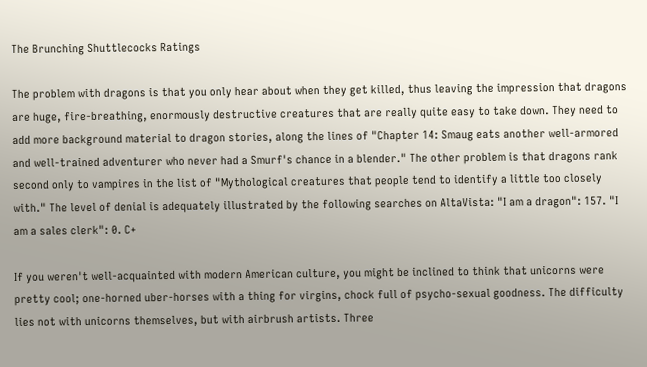The Brunching Shuttlecocks Ratings

The problem with dragons is that you only hear about when they get killed, thus leaving the impression that dragons are huge, fire-breathing, enormously destructive creatures that are really quite easy to take down. They need to add more background material to dragon stories, along the lines of "Chapter 14: Smaug eats another well-armored and well-trained adventurer who never had a Smurf's chance in a blender." The other problem is that dragons rank second only to vampires in the list of "Mythological creatures that people tend to identify a little too closely with." The level of denial is adequately illustrated by the following searches on AltaVista: "I am a dragon": 157. "I am a sales clerk": 0. C+

If you weren't well-acquainted with modern American culture, you might be inclined to think that unicorns were pretty cool; one-horned uber-horses with a thing for virgins, chock full of psycho-sexual goodness. The difficulty lies not with unicorns themselves, but with airbrush artists. Three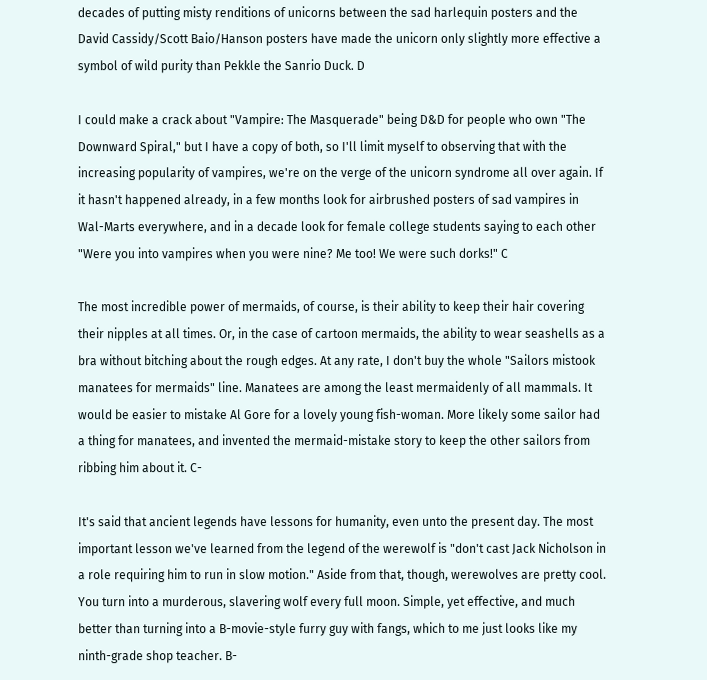decades of putting misty renditions of unicorns between the sad harlequin posters and the David Cassidy/Scott Baio/Hanson posters have made the unicorn only slightly more effective a symbol of wild purity than Pekkle the Sanrio Duck. D

I could make a crack about "Vampire: The Masquerade" being D&D for people who own "The Downward Spiral," but I have a copy of both, so I'll limit myself to observing that with the increasing popularity of vampires, we're on the verge of the unicorn syndrome all over again. If it hasn't happened already, in a few months look for airbrushed posters of sad vampires in Wal-Marts everywhere, and in a decade look for female college students saying to each other "Were you into vampires when you were nine? Me too! We were such dorks!" C

The most incredible power of mermaids, of course, is their ability to keep their hair covering their nipples at all times. Or, in the case of cartoon mermaids, the ability to wear seashells as a bra without bitching about the rough edges. At any rate, I don't buy the whole "Sailors mistook manatees for mermaids" line. Manatees are among the least mermaidenly of all mammals. It would be easier to mistake Al Gore for a lovely young fish-woman. More likely some sailor had a thing for manatees, and invented the mermaid-mistake story to keep the other sailors from ribbing him about it. C-

It's said that ancient legends have lessons for humanity, even unto the present day. The most important lesson we've learned from the legend of the werewolf is "don't cast Jack Nicholson in a role requiring him to run in slow motion." Aside from that, though, werewolves are pretty cool. You turn into a murderous, slavering wolf every full moon. Simple, yet effective, and much better than turning into a B-movie-style furry guy with fangs, which to me just looks like my ninth-grade shop teacher. B-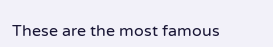These are the most famous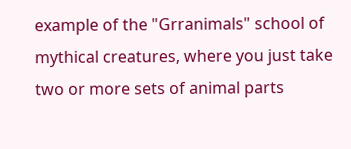example of the "Grranimals" school of mythical creatures, where you just take two or more sets of animal parts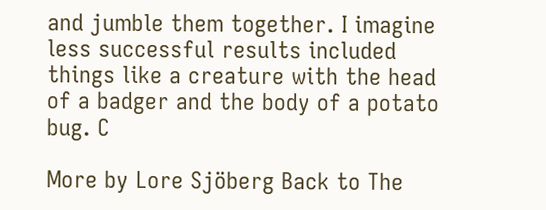and jumble them together. I imagine less successful results included things like a creature with the head of a badger and the body of a potato bug. C

More by Lore Sjöberg Back to The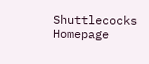Shuttlecocks Homepage